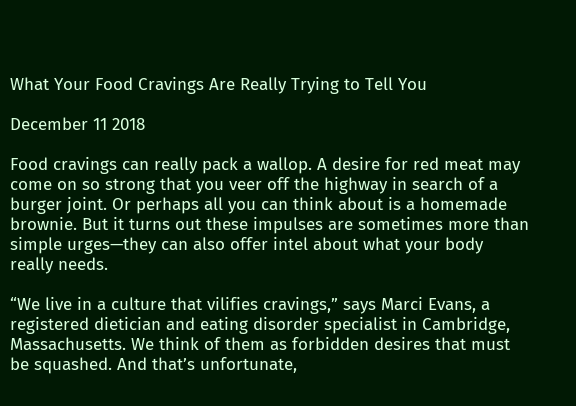What Your Food Cravings Are Really Trying to Tell You

December 11 2018

Food cravings can really pack a wallop. A desire for red meat may come on so strong that you veer off the highway in search of a burger joint. Or perhaps all you can think about is a homemade brownie. But it turns out these impulses are sometimes more than simple urges—they can also offer intel about what your body really needs.

“We live in a culture that vilifies cravings,” says Marci Evans, a registered dietician and eating disorder specialist in Cambridge, Massachusetts. We think of them as forbidden desires that must be squashed. And that’s unfortunate,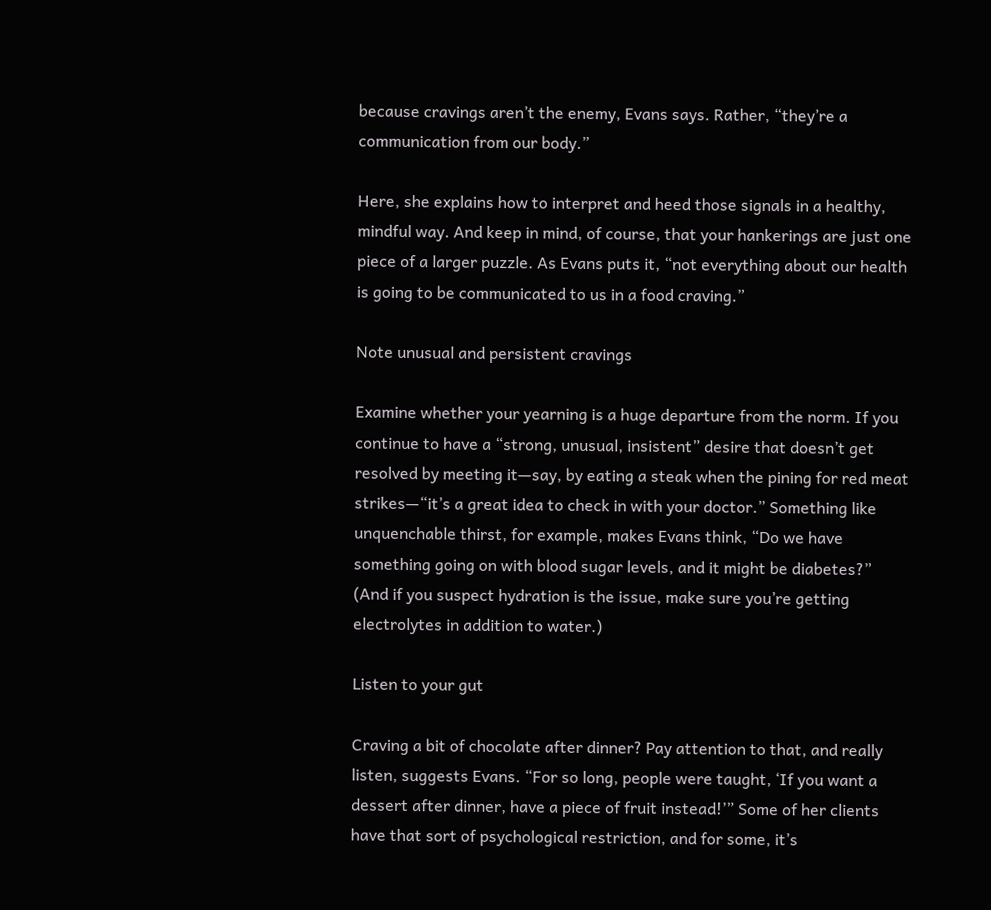because cravings aren’t the enemy, Evans says. Rather, “they’re a communication from our body.”

Here, she explains how to interpret and heed those signals in a healthy, mindful way. And keep in mind, of course, that your hankerings are just one piece of a larger puzzle. As Evans puts it, “not everything about our health is going to be communicated to us in a food craving.”

Note unusual and persistent cravings

Examine whether your yearning is a huge departure from the norm. If you continue to have a “strong, unusual, insistent” desire that doesn’t get resolved by meeting it—say, by eating a steak when the pining for red meat strikes—“it’s a great idea to check in with your doctor.” Something like unquenchable thirst, for example, makes Evans think, “Do we have something going on with blood sugar levels, and it might be diabetes?” (And if you suspect hydration is the issue, make sure you’re getting electrolytes in addition to water.)

Listen to your gut

Craving a bit of chocolate after dinner? Pay attention to that, and really listen, suggests Evans. “For so long, people were taught, ‘If you want a dessert after dinner, have a piece of fruit instead!’” Some of her clients have that sort of psychological restriction, and for some, it’s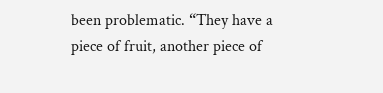been problematic. “They have a piece of fruit, another piece of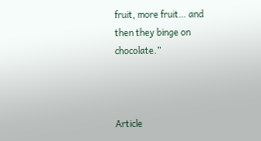fruit, more fruit… and then they binge on chocolate.”



Article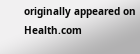originally appeared on Health.com